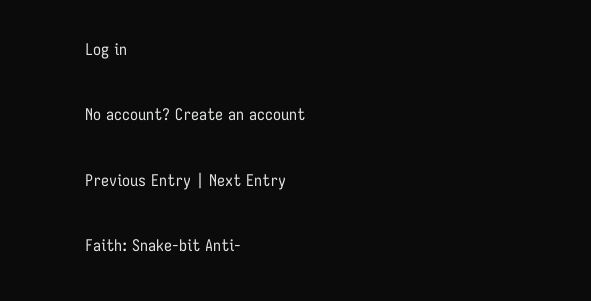Log in

No account? Create an account

Previous Entry | Next Entry

Faith: Snake-bit Anti-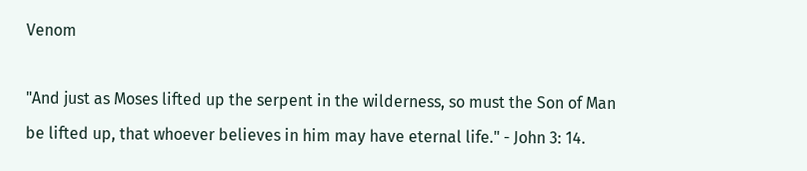Venom

"And just as Moses lifted up the serpent in the wilderness, so must the Son of Man be lifted up, that whoever believes in him may have eternal life." - John 3: 14.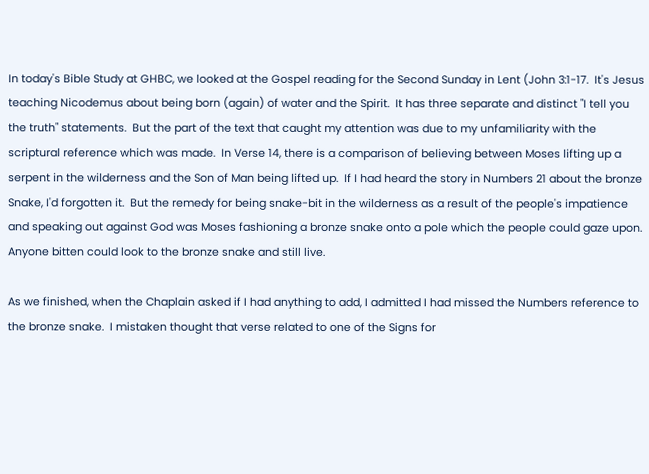In today's Bible Study at GHBC, we looked at the Gospel reading for the Second Sunday in Lent (John 3:1-17.  It's Jesus teaching Nicodemus about being born (again) of water and the Spirit.  It has three separate and distinct "I tell you the truth" statements.  But the part of the text that caught my attention was due to my unfamiliarity with the scriptural reference which was made.  In Verse 14, there is a comparison of believing between Moses lifting up a serpent in the wilderness and the Son of Man being lifted up.  If I had heard the story in Numbers 21 about the bronze Snake, I'd forgotten it.  But the remedy for being snake-bit in the wilderness as a result of the people's impatience and speaking out against God was Moses fashioning a bronze snake onto a pole which the people could gaze upon.  Anyone bitten could look to the bronze snake and still live.

As we finished, when the Chaplain asked if I had anything to add, I admitted I had missed the Numbers reference to the bronze snake.  I mistaken thought that verse related to one of the Signs for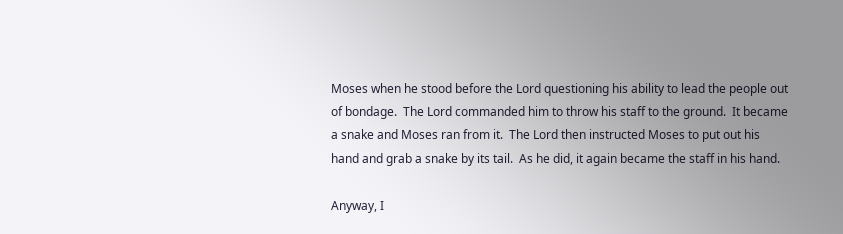Moses when he stood before the Lord questioning his ability to lead the people out of bondage.  The Lord commanded him to throw his staff to the ground.  It became a snake and Moses ran from it.  The Lord then instructed Moses to put out his hand and grab a snake by its tail.  As he did, it again became the staff in his hand.

Anyway, I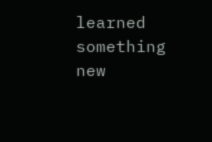learned something new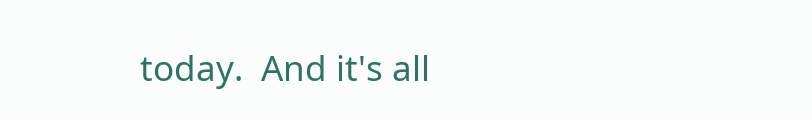today.  And it's all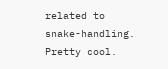related to snake-handling.  Pretty cool.